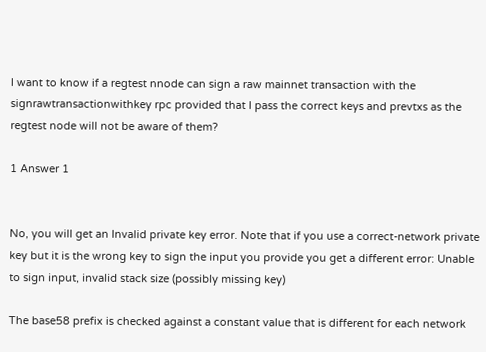I want to know if a regtest nnode can sign a raw mainnet transaction with the signrawtransactionwithkey rpc provided that I pass the correct keys and prevtxs as the regtest node will not be aware of them?

1 Answer 1


No, you will get an Invalid private key error. Note that if you use a correct-network private key but it is the wrong key to sign the input you provide you get a different error: Unable to sign input, invalid stack size (possibly missing key)

The base58 prefix is checked against a constant value that is different for each network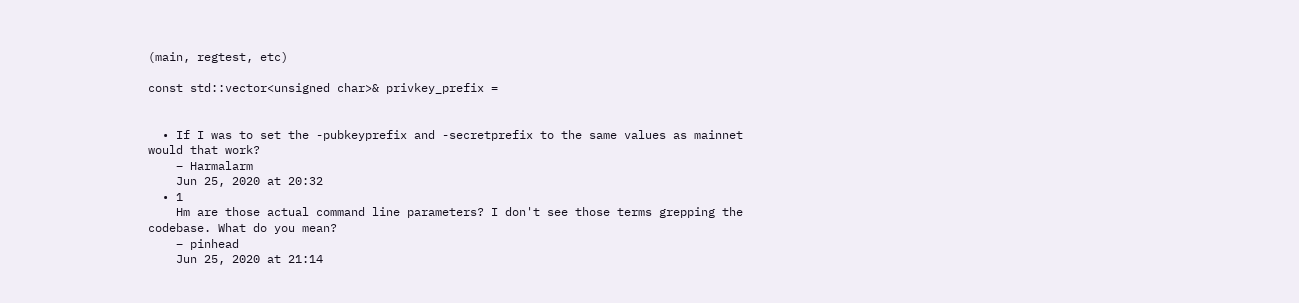(main, regtest, etc)

const std::vector<unsigned char>& privkey_prefix =


  • If I was to set the -pubkeyprefix and -secretprefix to the same values as mainnet would that work?
    – Harmalarm
    Jun 25, 2020 at 20:32
  • 1
    Hm are those actual command line parameters? I don't see those terms grepping the codebase. What do you mean?
    – pinhead
    Jun 25, 2020 at 21:14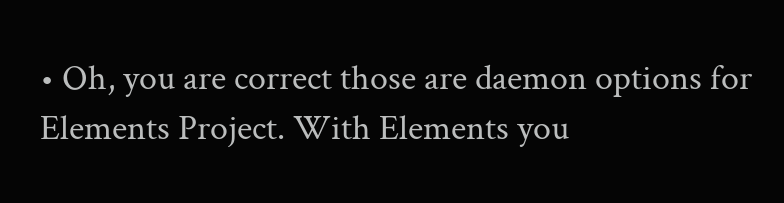• Oh, you are correct those are daemon options for Elements Project. With Elements you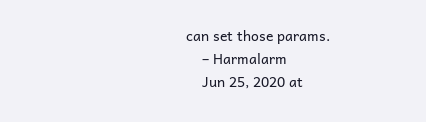can set those params.
    – Harmalarm
    Jun 25, 2020 at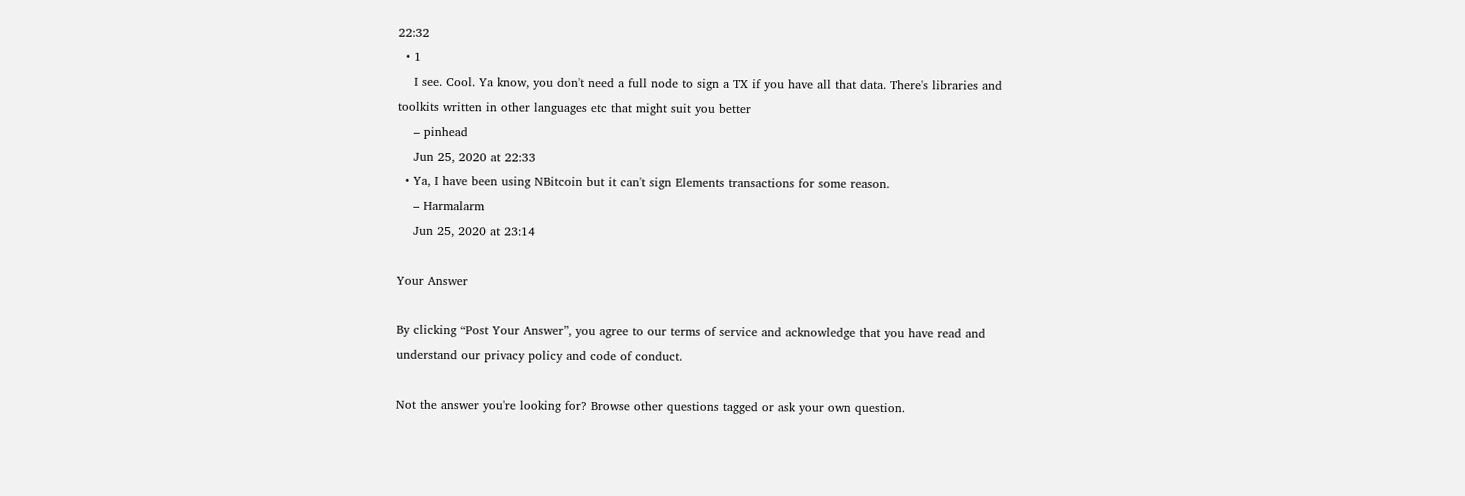22:32
  • 1
    I see. Cool. Ya know, you don't need a full node to sign a TX if you have all that data. There's libraries and toolkits written in other languages etc that might suit you better
    – pinhead
    Jun 25, 2020 at 22:33
  • Ya, I have been using NBitcoin but it can't sign Elements transactions for some reason.
    – Harmalarm
    Jun 25, 2020 at 23:14

Your Answer

By clicking “Post Your Answer”, you agree to our terms of service and acknowledge that you have read and understand our privacy policy and code of conduct.

Not the answer you're looking for? Browse other questions tagged or ask your own question.